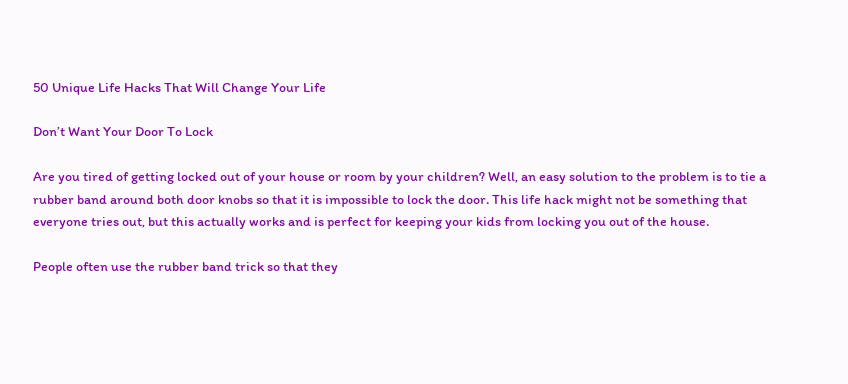50 Unique Life Hacks That Will Change Your Life

Don’t Want Your Door To Lock

Are you tired of getting locked out of your house or room by your children? Well, an easy solution to the problem is to tie a rubber band around both door knobs so that it is impossible to lock the door. This life hack might not be something that everyone tries out, but this actually works and is perfect for keeping your kids from locking you out of the house.

People often use the rubber band trick so that they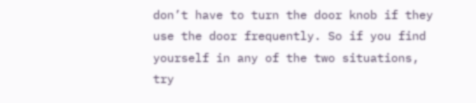don’t have to turn the door knob if they use the door frequently. So if you find yourself in any of the two situations, try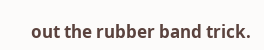out the rubber band trick.